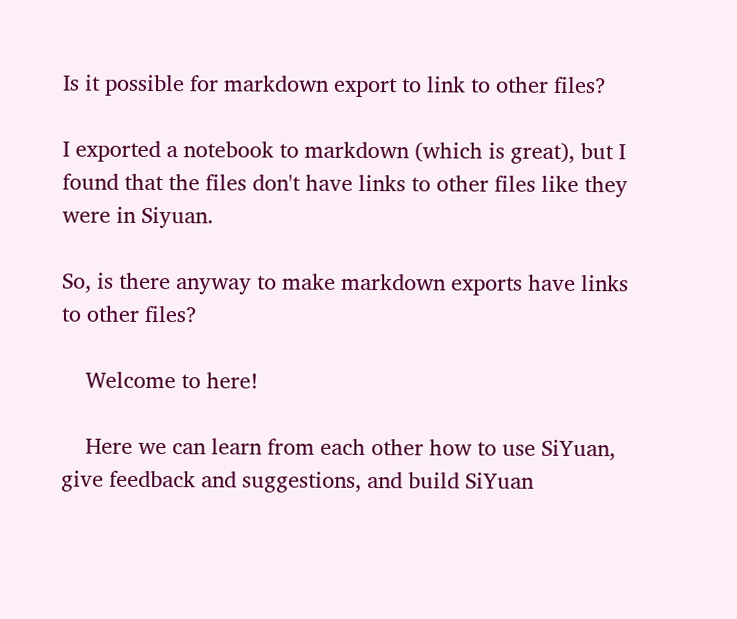Is it possible for markdown export to link to other files?

I exported a notebook to markdown (which is great), but I found that the files don't have links to other files like they were in Siyuan.

So, is there anyway to make markdown exports have links to other files?

    Welcome to here!

    Here we can learn from each other how to use SiYuan, give feedback and suggestions, and build SiYuan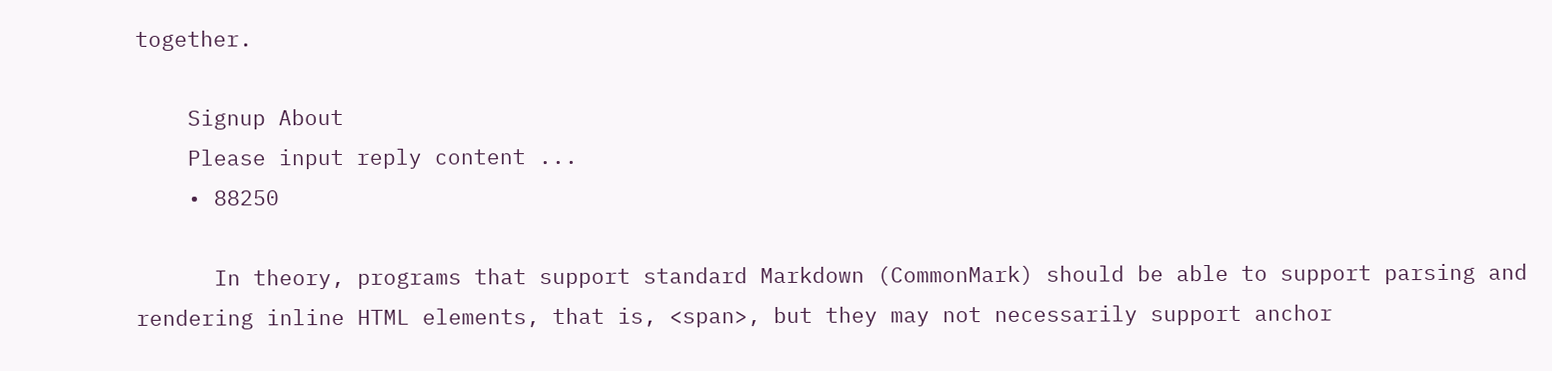together.

    Signup About
    Please input reply content ...
    • 88250

      In theory, programs that support standard Markdown (CommonMark) should be able to support parsing and rendering inline HTML elements, that is, <span>, but they may not necessarily support anchor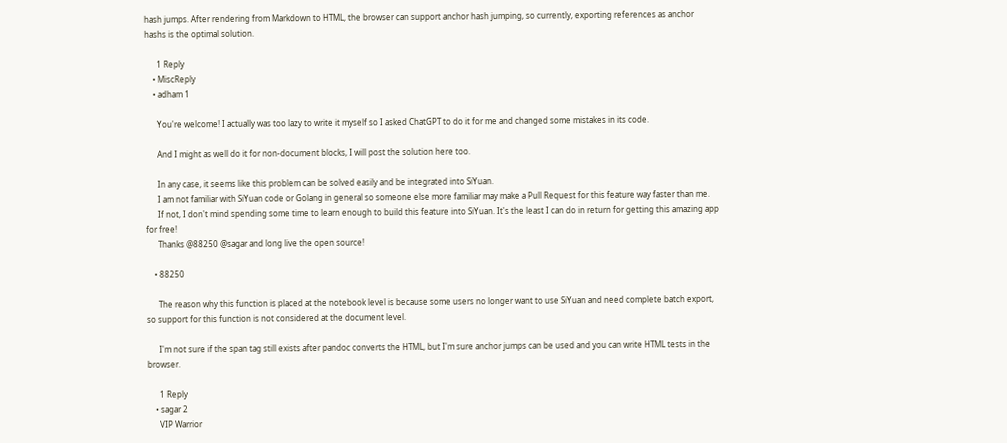hash jumps. After rendering from Markdown to HTML, the browser can support anchor hash jumping, so currently, exporting references as anchor hashs is the optimal solution.

      1 Reply
    • MiscReply
    • adham 1

      You're welcome! I actually was too lazy to write it myself so I asked ChatGPT to do it for me and changed some mistakes in its code.

      And I might as well do it for non-document blocks, I will post the solution here too.

      In any case, it seems like this problem can be solved easily and be integrated into SiYuan.
      I am not familiar with SiYuan code or Golang in general so someone else more familiar may make a Pull Request for this feature way faster than me.
      If not, I don't mind spending some time to learn enough to build this feature into SiYuan. It's the least I can do in return for getting this amazing app for free!
      Thanks @88250 @sagar and long live the open source!

    • 88250

      The reason why this function is placed at the notebook level is because some users no longer want to use SiYuan and need complete batch export, so support for this function is not considered at the document level.

      I'm not sure if the span tag still exists after pandoc converts the HTML, but I'm sure anchor jumps can be used and you can write HTML tests in the browser.

      1 Reply
    • sagar 2
      VIP Warrior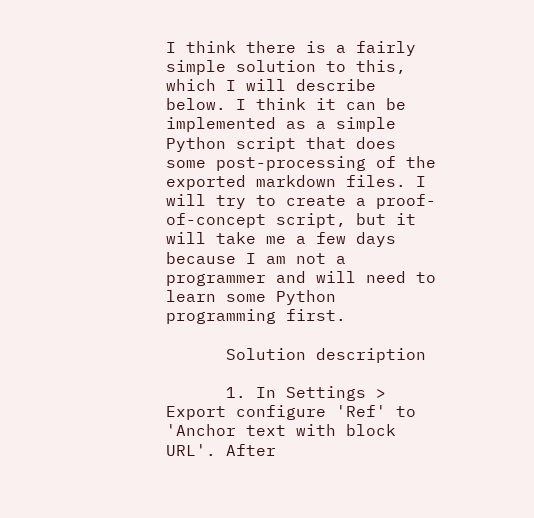I think there is a fairly simple solution to this, which I will describe below. I think it can be implemented as a simple Python script that does some post-processing of the exported markdown files. I will try to create a proof-of-concept script, but it will take me a few days because I am not a programmer and will need to learn some Python programming first.

      Solution description

      1. In Settings > Export configure 'Ref' to 'Anchor text with block URL'. After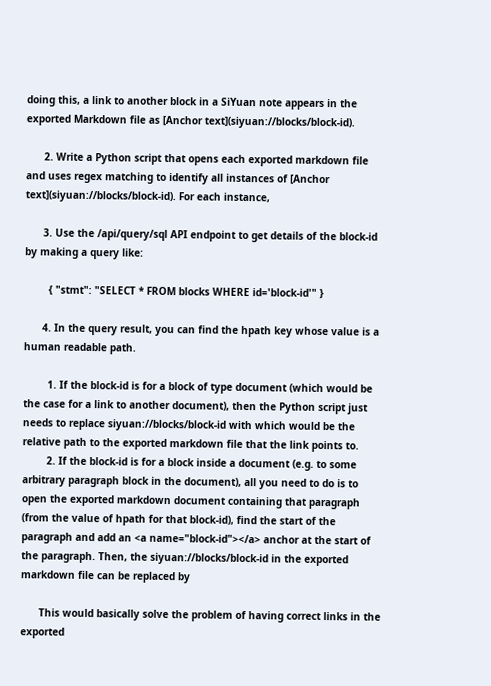doing this, a link to another block in a SiYuan note appears in the exported Markdown file as [Anchor text](siyuan://blocks/block-id).

      2. Write a Python script that opens each exported markdown file and uses regex matching to identify all instances of [Anchor text](siyuan://blocks/block-id). For each instance,

      3. Use the /api/query/sql API endpoint to get details of the block-id by making a query like:

        { "stmt": "SELECT * FROM blocks WHERE id='block-id'" }

      4. In the query result, you can find the hpath key whose value is a human readable path.

        1. If the block-id is for a block of type document (which would be the case for a link to another document), then the Python script just needs to replace siyuan://blocks/block-id with which would be the relative path to the exported markdown file that the link points to.
        2. If the block-id is for a block inside a document (e.g. to some arbitrary paragraph block in the document), all you need to do is to open the exported markdown document containing that paragraph (from the value of hpath for that block-id), find the start of the paragraph and add an <a name="block-id"></a> anchor at the start of the paragraph. Then, the siyuan://blocks/block-id in the exported markdown file can be replaced by

      This would basically solve the problem of having correct links in the exported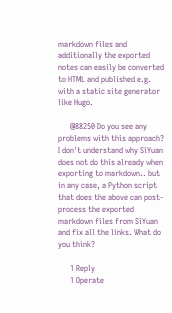markdown files and additionally the exported notes can easily be converted to HTML and published e.g. with a static site generator like Hugo.

      @88250 Do you see any problems with this approach? I don't understand why SiYuan does not do this already when exporting to markdown.. but in any case, a Python script that does the above can post-process the exported markdown files from SiYuan and fix all the links. What do you think?

      1 Reply
      1 Operate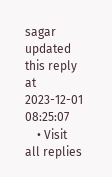sagar updated this reply at 2023-12-01 08:25:07
    • Visit all replies